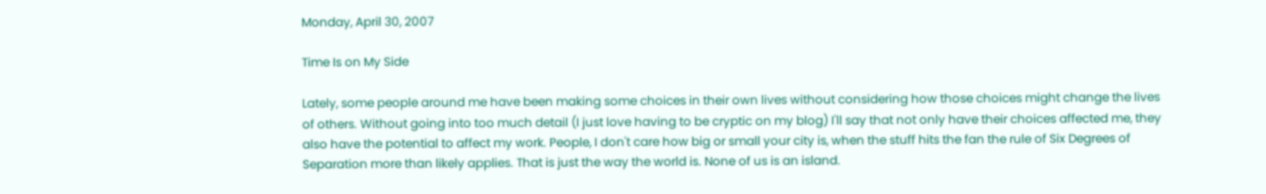Monday, April 30, 2007

Time Is on My Side

Lately, some people around me have been making some choices in their own lives without considering how those choices might change the lives of others. Without going into too much detail (I just love having to be cryptic on my blog) I'll say that not only have their choices affected me, they also have the potential to affect my work. People, I don't care how big or small your city is, when the stuff hits the fan the rule of Six Degrees of Separation more than likely applies. That is just the way the world is. None of us is an island.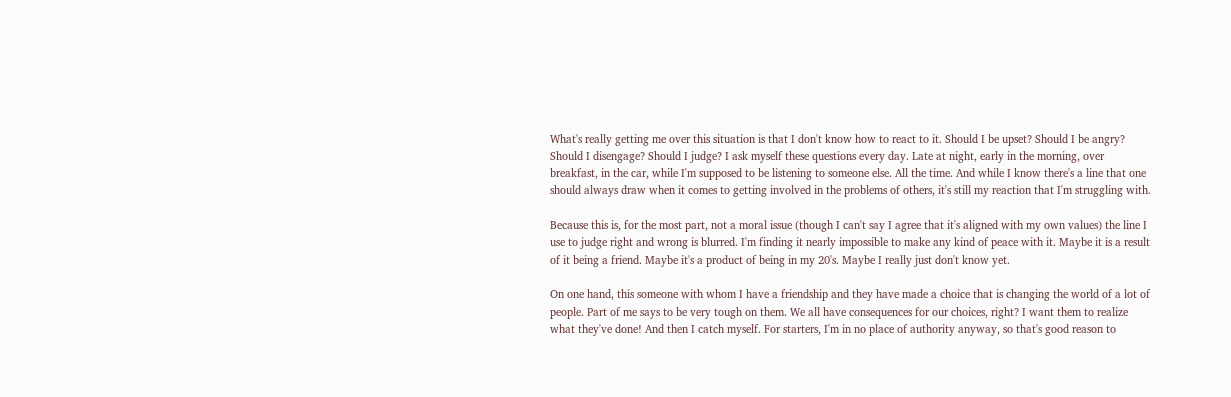What's really getting me over this situation is that I don't know how to react to it. Should I be upset? Should I be angry? Should I disengage? Should I judge? I ask myself these questions every day. Late at night, early in the morning, over breakfast, in the car, while I'm supposed to be listening to someone else. All the time. And while I know there's a line that one should always draw when it comes to getting involved in the problems of others, it's still my reaction that I'm struggling with.

Because this is, for the most part, not a moral issue (though I can't say I agree that it's aligned with my own values) the line I use to judge right and wrong is blurred. I'm finding it nearly impossible to make any kind of peace with it. Maybe it is a result of it being a friend. Maybe it's a product of being in my 20's. Maybe I really just don't know yet.

On one hand, this someone with whom I have a friendship and they have made a choice that is changing the world of a lot of people. Part of me says to be very tough on them. We all have consequences for our choices, right? I want them to realize what they've done! And then I catch myself. For starters, I'm in no place of authority anyway, so that's good reason to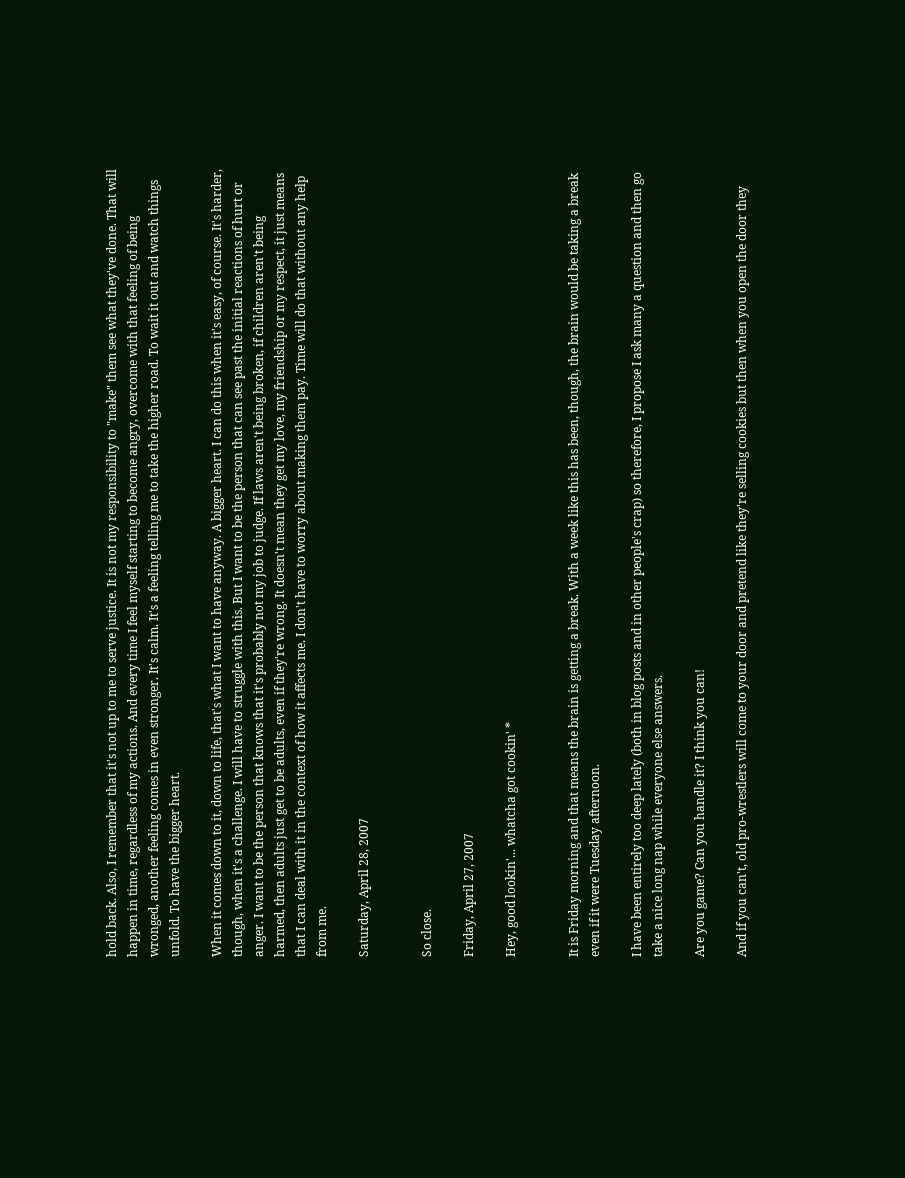hold back. Also, I remember that it's not up to me to serve justice. It is not my responsibility to "make" them see what they've done. That will happen in time, regardless of my actions. And every time I feel myself starting to become angry, overcome with that feeling of being wronged, another feeling comes in even stronger. It's calm. It's a feeling telling me to take the higher road. To wait it out and watch things unfold. To have the bigger heart.

When it comes down to it, down to life, that's what I want to have anyway. A bigger heart. I can do this when it's easy, of course. It's harder, though, when it's a challenge. I will have to struggle with this. But I want to be the person that can see past the initial reactions of hurt or anger. I want to be the person that knows that it's probably not my job to judge. If laws aren't being broken, if children aren't being harmed, then adults just get to be adults, even if they're wrong. It doesn't mean they get my love, my friendship or my respect, it just means that I can deal with it in the context of how it affects me. I don't have to worry about making them pay. Time will do that without any help from me.

Saturday, April 28, 2007


So close.

Friday, April 27, 2007

Hey, good lookin'... whatcha got cookin' *


It is Friday morning and that means the brain is getting a break. With a week like this has been, though, the brain would be taking a break even if it were Tuesday afternoon.

I have been entirely too deep lately (both in blog posts and in other people's crap) so therefore, I propose I ask many a question and then go take a nice long nap while everyone else answers.

Are you game? Can you handle it? I think you can!

And if you can't, old pro-wrestlers will come to your door and pretend like they're selling cookies but then when you open the door they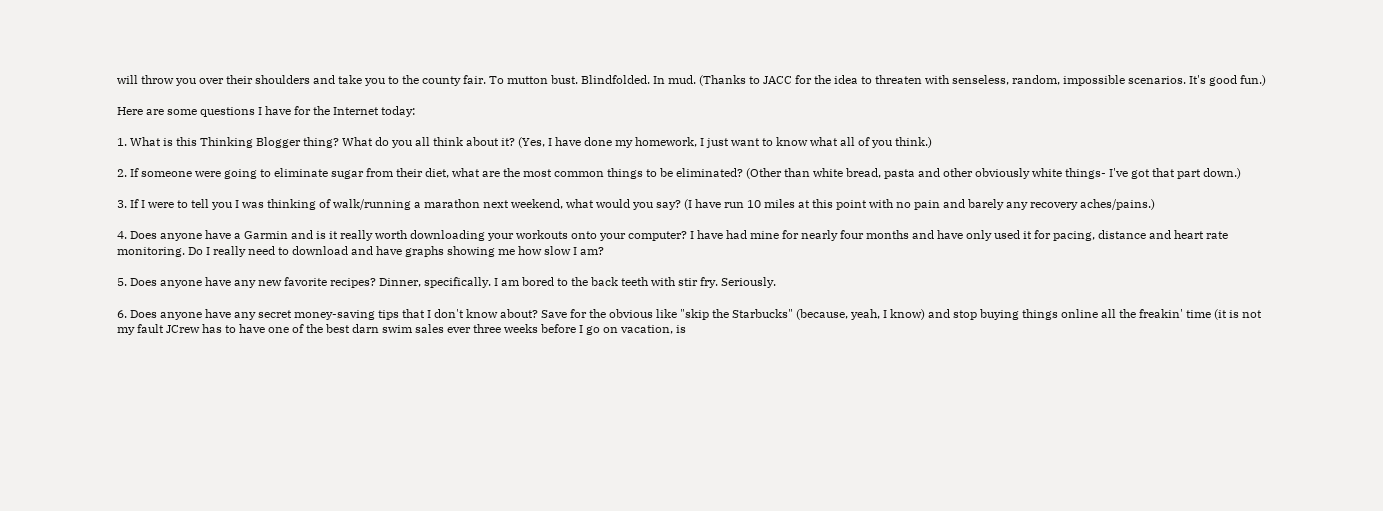will throw you over their shoulders and take you to the county fair. To mutton bust. Blindfolded. In mud. (Thanks to JACC for the idea to threaten with senseless, random, impossible scenarios. It's good fun.)

Here are some questions I have for the Internet today:

1. What is this Thinking Blogger thing? What do you all think about it? (Yes, I have done my homework, I just want to know what all of you think.)

2. If someone were going to eliminate sugar from their diet, what are the most common things to be eliminated? (Other than white bread, pasta and other obviously white things- I've got that part down.)

3. If I were to tell you I was thinking of walk/running a marathon next weekend, what would you say? (I have run 10 miles at this point with no pain and barely any recovery aches/pains.)

4. Does anyone have a Garmin and is it really worth downloading your workouts onto your computer? I have had mine for nearly four months and have only used it for pacing, distance and heart rate monitoring. Do I really need to download and have graphs showing me how slow I am?

5. Does anyone have any new favorite recipes? Dinner, specifically. I am bored to the back teeth with stir fry. Seriously.

6. Does anyone have any secret money-saving tips that I don't know about? Save for the obvious like "skip the Starbucks" (because, yeah, I know) and stop buying things online all the freakin' time (it is not my fault JCrew has to have one of the best darn swim sales ever three weeks before I go on vacation, is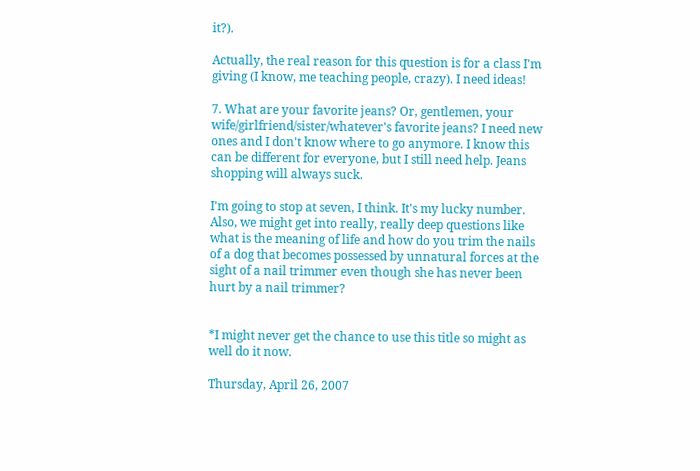it?).

Actually, the real reason for this question is for a class I'm giving (I know, me teaching people, crazy). I need ideas!

7. What are your favorite jeans? Or, gentlemen, your wife/girlfriend/sister/whatever's favorite jeans? I need new ones and I don't know where to go anymore. I know this can be different for everyone, but I still need help. Jeans shopping will always suck.

I'm going to stop at seven, I think. It's my lucky number. Also, we might get into really, really deep questions like what is the meaning of life and how do you trim the nails of a dog that becomes possessed by unnatural forces at the sight of a nail trimmer even though she has never been hurt by a nail trimmer?


*I might never get the chance to use this title so might as well do it now.

Thursday, April 26, 2007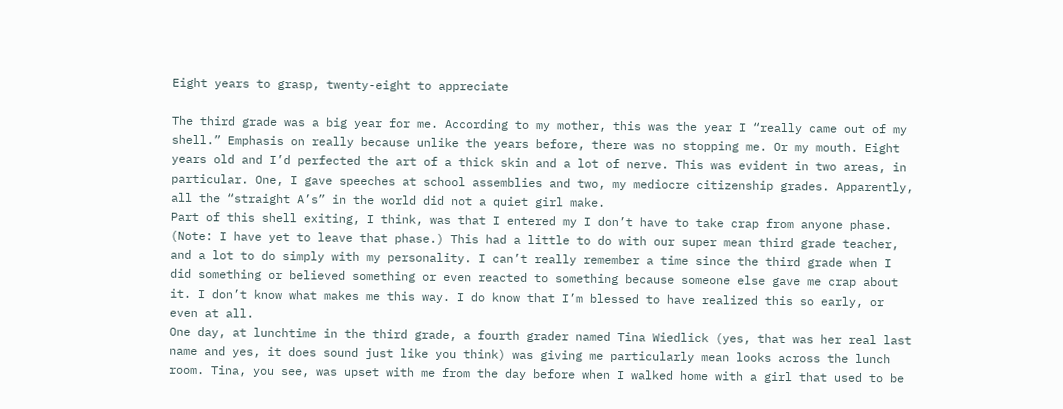Eight years to grasp, twenty-eight to appreciate

The third grade was a big year for me. According to my mother, this was the year I “really came out of my shell.” Emphasis on really because unlike the years before, there was no stopping me. Or my mouth. Eight years old and I’d perfected the art of a thick skin and a lot of nerve. This was evident in two areas, in particular. One, I gave speeches at school assemblies and two, my mediocre citizenship grades. Apparently, all the “straight A’s” in the world did not a quiet girl make.
Part of this shell exiting, I think, was that I entered my I don’t have to take crap from anyone phase. (Note: I have yet to leave that phase.) This had a little to do with our super mean third grade teacher, and a lot to do simply with my personality. I can’t really remember a time since the third grade when I did something or believed something or even reacted to something because someone else gave me crap about it. I don’t know what makes me this way. I do know that I’m blessed to have realized this so early, or even at all.
One day, at lunchtime in the third grade, a fourth grader named Tina Wiedlick (yes, that was her real last name and yes, it does sound just like you think) was giving me particularly mean looks across the lunch room. Tina, you see, was upset with me from the day before when I walked home with a girl that used to be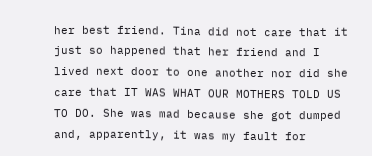her best friend. Tina did not care that it just so happened that her friend and I lived next door to one another nor did she care that IT WAS WHAT OUR MOTHERS TOLD US TO DO. She was mad because she got dumped and, apparently, it was my fault for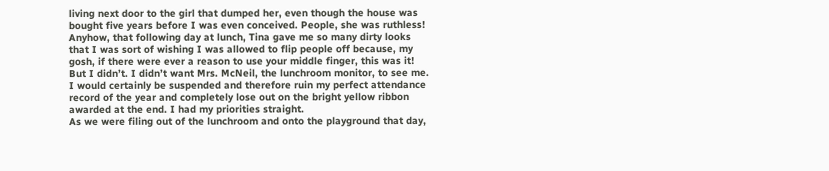living next door to the girl that dumped her, even though the house was bought five years before I was even conceived. People, she was ruthless!
Anyhow, that following day at lunch, Tina gave me so many dirty looks that I was sort of wishing I was allowed to flip people off because, my gosh, if there were ever a reason to use your middle finger, this was it! But I didn’t. I didn’t want Mrs. McNeil, the lunchroom monitor, to see me. I would certainly be suspended and therefore ruin my perfect attendance record of the year and completely lose out on the bright yellow ribbon awarded at the end. I had my priorities straight.
As we were filing out of the lunchroom and onto the playground that day,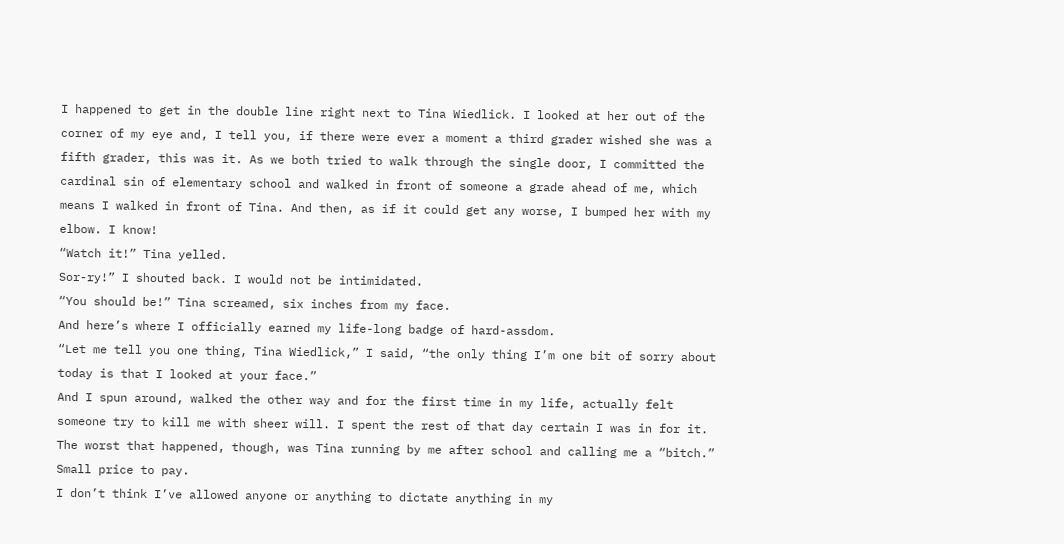I happened to get in the double line right next to Tina Wiedlick. I looked at her out of the corner of my eye and, I tell you, if there were ever a moment a third grader wished she was a fifth grader, this was it. As we both tried to walk through the single door, I committed the cardinal sin of elementary school and walked in front of someone a grade ahead of me, which means I walked in front of Tina. And then, as if it could get any worse, I bumped her with my elbow. I know!
“Watch it!” Tina yelled.
Sor-ry!” I shouted back. I would not be intimidated.
“You should be!” Tina screamed, six inches from my face.
And here’s where I officially earned my life-long badge of hard-assdom.
“Let me tell you one thing, Tina Wiedlick,” I said, “the only thing I’m one bit of sorry about today is that I looked at your face.”
And I spun around, walked the other way and for the first time in my life, actually felt someone try to kill me with sheer will. I spent the rest of that day certain I was in for it. The worst that happened, though, was Tina running by me after school and calling me a “bitch.” Small price to pay.
I don’t think I’ve allowed anyone or anything to dictate anything in my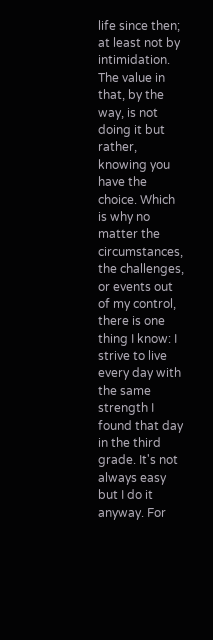life since then; at least not by intimidation. The value in that, by the way, is not doing it but rather, knowing you have the choice. Which is why no matter the circumstances, the challenges, or events out of my control, there is one thing I know: I strive to live every day with the same strength I found that day in the third grade. It's not always easy but I do it anyway. For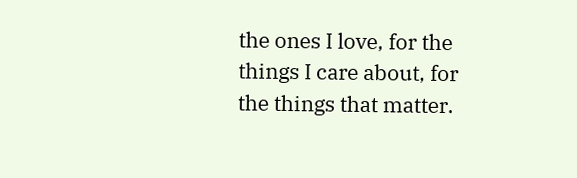the ones I love, for the things I care about, for the things that matter.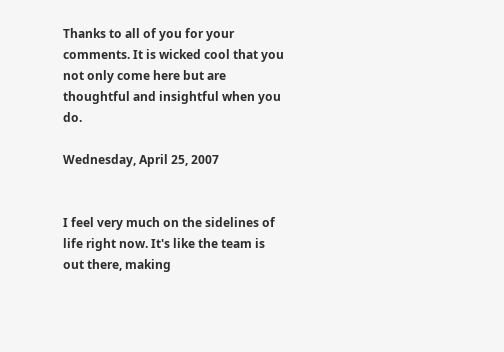Thanks to all of you for your comments. It is wicked cool that you not only come here but are thoughtful and insightful when you do.

Wednesday, April 25, 2007


I feel very much on the sidelines of life right now. It's like the team is out there, making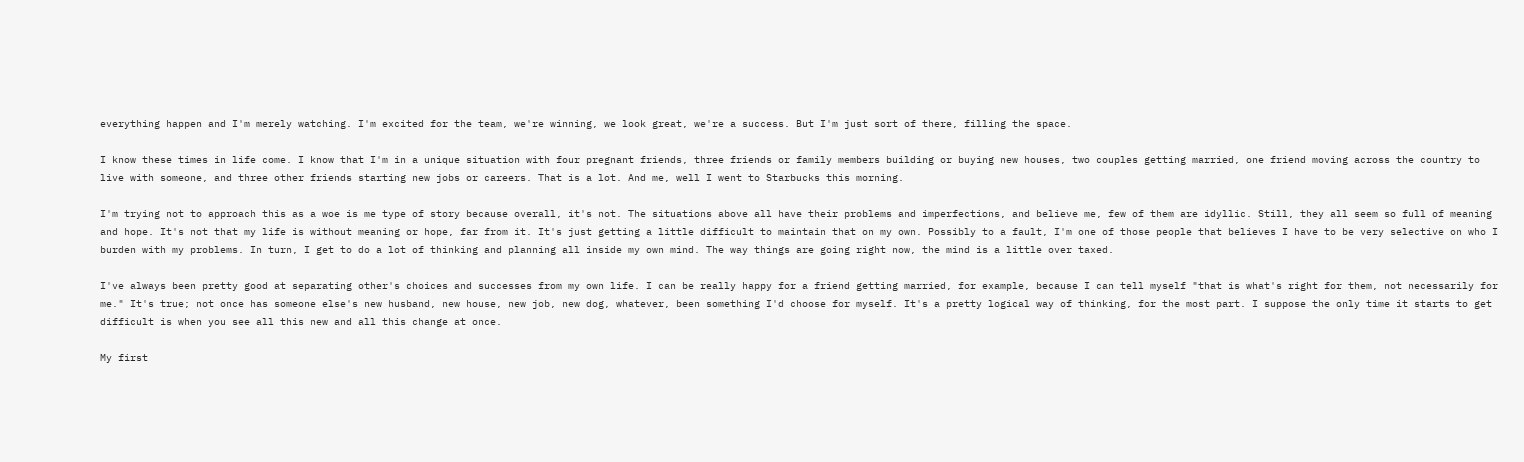everything happen and I'm merely watching. I'm excited for the team, we're winning, we look great, we're a success. But I'm just sort of there, filling the space.

I know these times in life come. I know that I'm in a unique situation with four pregnant friends, three friends or family members building or buying new houses, two couples getting married, one friend moving across the country to live with someone, and three other friends starting new jobs or careers. That is a lot. And me, well I went to Starbucks this morning.

I'm trying not to approach this as a woe is me type of story because overall, it's not. The situations above all have their problems and imperfections, and believe me, few of them are idyllic. Still, they all seem so full of meaning and hope. It's not that my life is without meaning or hope, far from it. It's just getting a little difficult to maintain that on my own. Possibly to a fault, I'm one of those people that believes I have to be very selective on who I burden with my problems. In turn, I get to do a lot of thinking and planning all inside my own mind. The way things are going right now, the mind is a little over taxed.

I've always been pretty good at separating other's choices and successes from my own life. I can be really happy for a friend getting married, for example, because I can tell myself "that is what's right for them, not necessarily for me." It's true; not once has someone else's new husband, new house, new job, new dog, whatever, been something I'd choose for myself. It's a pretty logical way of thinking, for the most part. I suppose the only time it starts to get difficult is when you see all this new and all this change at once.

My first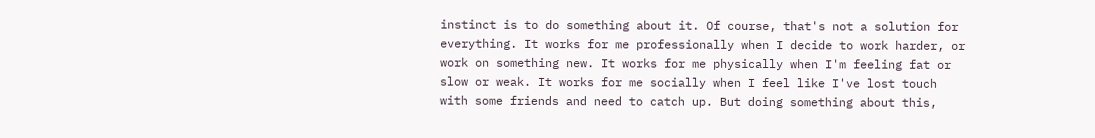instinct is to do something about it. Of course, that's not a solution for everything. It works for me professionally when I decide to work harder, or work on something new. It works for me physically when I'm feeling fat or slow or weak. It works for me socially when I feel like I've lost touch with some friends and need to catch up. But doing something about this,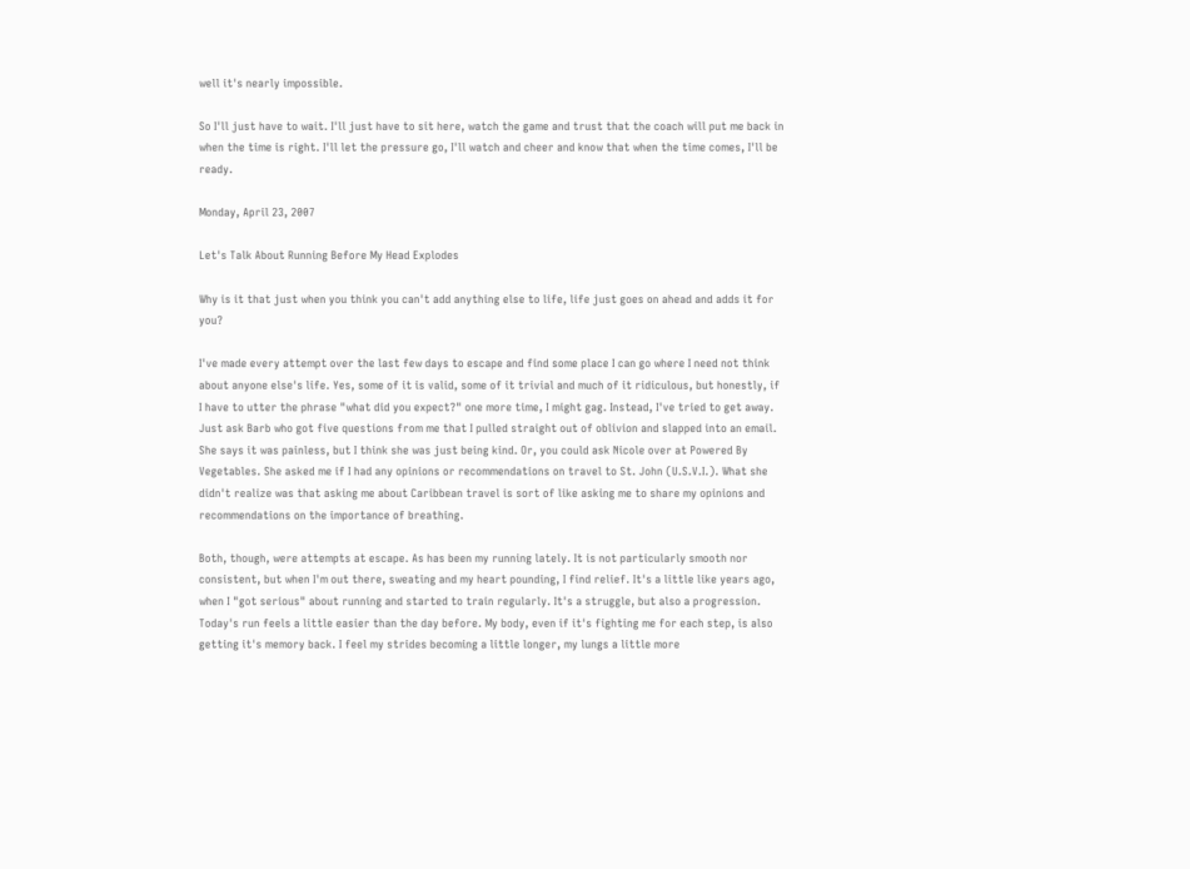well it's nearly impossible.

So I'll just have to wait. I'll just have to sit here, watch the game and trust that the coach will put me back in when the time is right. I'll let the pressure go, I'll watch and cheer and know that when the time comes, I'll be ready.

Monday, April 23, 2007

Let's Talk About Running Before My Head Explodes

Why is it that just when you think you can't add anything else to life, life just goes on ahead and adds it for you?

I've made every attempt over the last few days to escape and find some place I can go where I need not think about anyone else's life. Yes, some of it is valid, some of it trivial and much of it ridiculous, but honestly, if I have to utter the phrase "what did you expect?" one more time, I might gag. Instead, I've tried to get away.
Just ask Barb who got five questions from me that I pulled straight out of oblivion and slapped into an email. She says it was painless, but I think she was just being kind. Or, you could ask Nicole over at Powered By Vegetables. She asked me if I had any opinions or recommendations on travel to St. John (U.S.V.I.). What she didn't realize was that asking me about Caribbean travel is sort of like asking me to share my opinions and recommendations on the importance of breathing.

Both, though, were attempts at escape. As has been my running lately. It is not particularly smooth nor consistent, but when I'm out there, sweating and my heart pounding, I find relief. It's a little like years ago, when I "got serious" about running and started to train regularly. It's a struggle, but also a progression. Today's run feels a little easier than the day before. My body, even if it's fighting me for each step, is also getting it's memory back. I feel my strides becoming a little longer, my lungs a little more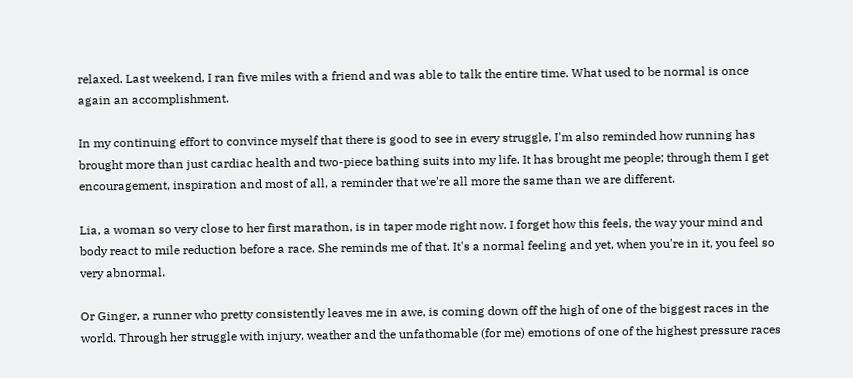relaxed. Last weekend, I ran five miles with a friend and was able to talk the entire time. What used to be normal is once again an accomplishment.

In my continuing effort to convince myself that there is good to see in every struggle, I'm also reminded how running has brought more than just cardiac health and two-piece bathing suits into my life. It has brought me people; through them I get encouragement, inspiration and most of all, a reminder that we're all more the same than we are different.

Lia, a woman so very close to her first marathon, is in taper mode right now. I forget how this feels, the way your mind and body react to mile reduction before a race. She reminds me of that. It's a normal feeling and yet, when you're in it, you feel so very abnormal.

Or Ginger, a runner who pretty consistently leaves me in awe, is coming down off the high of one of the biggest races in the world. Through her struggle with injury, weather and the unfathomable (for me) emotions of one of the highest pressure races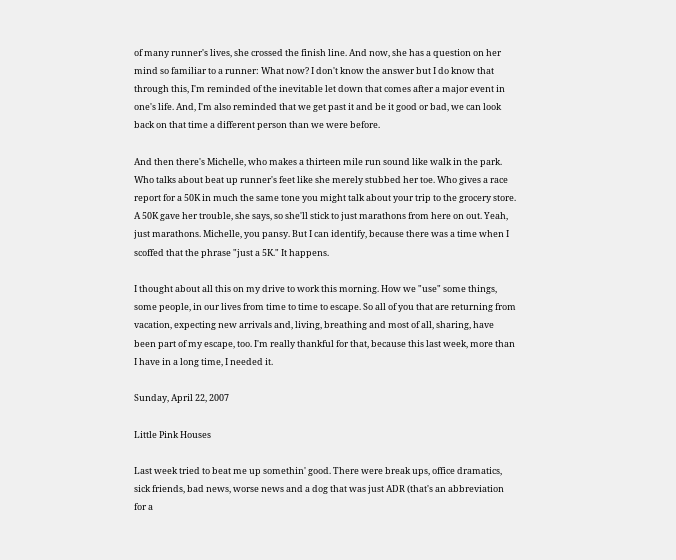of many runner's lives, she crossed the finish line. And now, she has a question on her mind so familiar to a runner: What now? I don't know the answer but I do know that through this, I'm reminded of the inevitable let down that comes after a major event in one's life. And, I'm also reminded that we get past it and be it good or bad, we can look back on that time a different person than we were before.

And then there's Michelle, who makes a thirteen mile run sound like walk in the park. Who talks about beat up runner's feet like she merely stubbed her toe. Who gives a race report for a 50K in much the same tone you might talk about your trip to the grocery store. A 50K gave her trouble, she says, so she'll stick to just marathons from here on out. Yeah, just marathons. Michelle, you pansy. But I can identify, because there was a time when I scoffed that the phrase "just a 5K." It happens.

I thought about all this on my drive to work this morning. How we "use" some things, some people, in our lives from time to time to escape. So all of you that are returning from vacation, expecting new arrivals and, living, breathing and most of all, sharing, have been part of my escape, too. I'm really thankful for that, because this last week, more than I have in a long time, I needed it.

Sunday, April 22, 2007

Little Pink Houses

Last week tried to beat me up somethin' good. There were break ups, office dramatics, sick friends, bad news, worse news and a dog that was just ADR (that's an abbreviation for a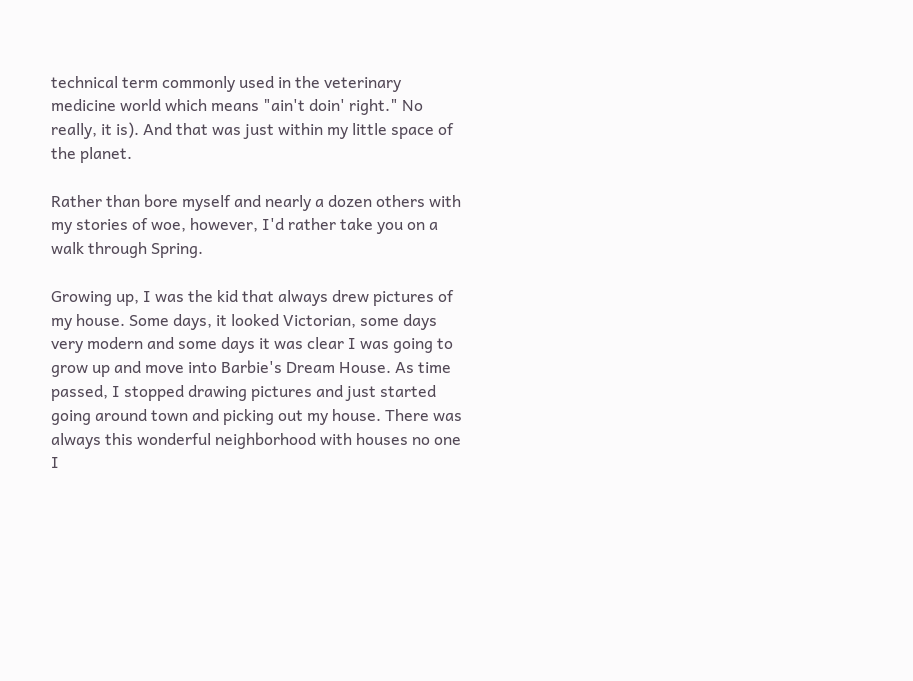technical term commonly used in the veterinary medicine world which means "ain't doin' right." No really, it is). And that was just within my little space of the planet.

Rather than bore myself and nearly a dozen others with my stories of woe, however, I'd rather take you on a walk through Spring.

Growing up, I was the kid that always drew pictures of my house. Some days, it looked Victorian, some days very modern and some days it was clear I was going to grow up and move into Barbie's Dream House. As time passed, I stopped drawing pictures and just started going around town and picking out my house. There was always this wonderful neighborhood with houses no one I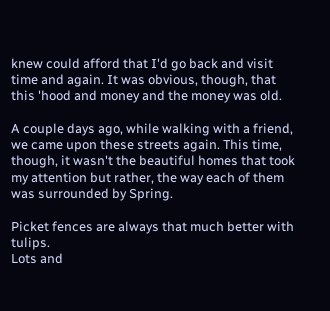knew could afford that I'd go back and visit time and again. It was obvious, though, that this 'hood and money and the money was old.

A couple days ago, while walking with a friend, we came upon these streets again. This time, though, it wasn't the beautiful homes that took my attention but rather, the way each of them was surrounded by Spring.

Picket fences are always that much better with tulips.
Lots and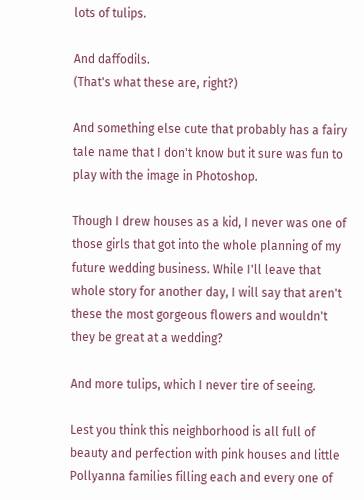lots of tulips.

And daffodils.
(That's what these are, right?)

And something else cute that probably has a fairy tale name that I don't know but it sure was fun to play with the image in Photoshop.

Though I drew houses as a kid, I never was one of those girls that got into the whole planning of my future wedding business. While I'll leave that whole story for another day, I will say that aren't these the most gorgeous flowers and wouldn't they be great at a wedding?

And more tulips, which I never tire of seeing.

Lest you think this neighborhood is all full of beauty and perfection with pink houses and little Pollyanna families filling each and every one of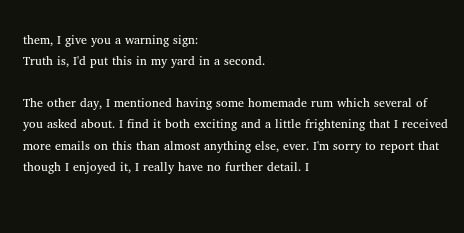them, I give you a warning sign:
Truth is, I'd put this in my yard in a second.

The other day, I mentioned having some homemade rum which several of you asked about. I find it both exciting and a little frightening that I received more emails on this than almost anything else, ever. I'm sorry to report that though I enjoyed it, I really have no further detail. I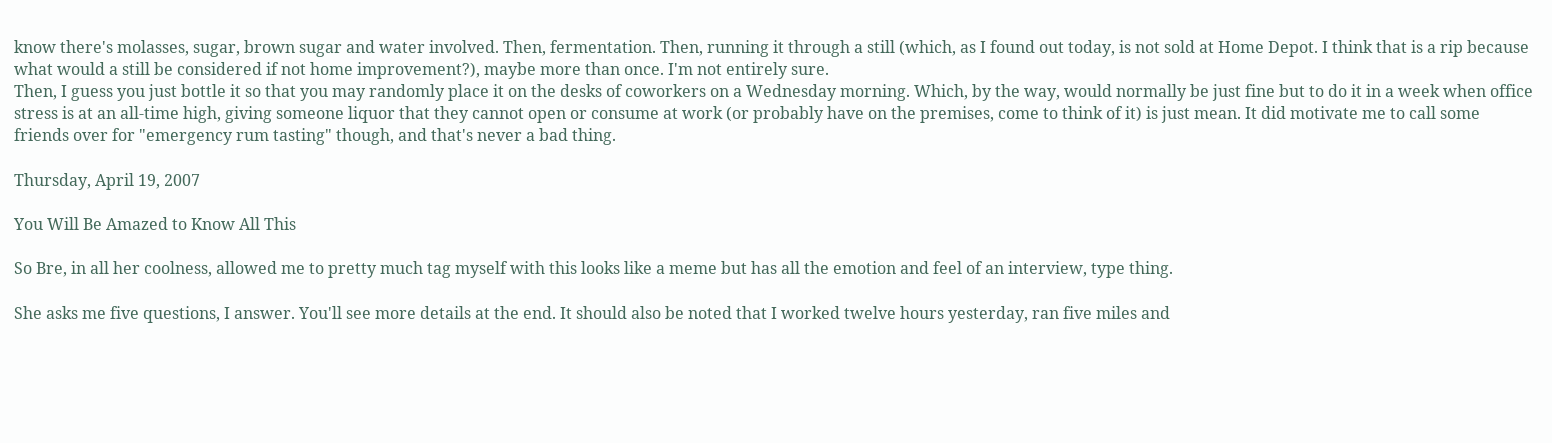know there's molasses, sugar, brown sugar and water involved. Then, fermentation. Then, running it through a still (which, as I found out today, is not sold at Home Depot. I think that is a rip because what would a still be considered if not home improvement?), maybe more than once. I'm not entirely sure.
Then, I guess you just bottle it so that you may randomly place it on the desks of coworkers on a Wednesday morning. Which, by the way, would normally be just fine but to do it in a week when office stress is at an all-time high, giving someone liquor that they cannot open or consume at work (or probably have on the premises, come to think of it) is just mean. It did motivate me to call some friends over for "emergency rum tasting" though, and that's never a bad thing.

Thursday, April 19, 2007

You Will Be Amazed to Know All This

So Bre, in all her coolness, allowed me to pretty much tag myself with this looks like a meme but has all the emotion and feel of an interview, type thing.

She asks me five questions, I answer. You'll see more details at the end. It should also be noted that I worked twelve hours yesterday, ran five miles and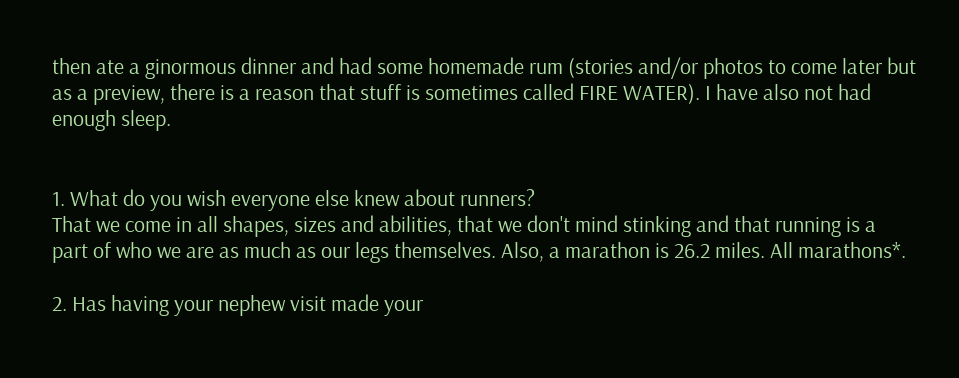then ate a ginormous dinner and had some homemade rum (stories and/or photos to come later but as a preview, there is a reason that stuff is sometimes called FIRE WATER). I have also not had enough sleep.


1. What do you wish everyone else knew about runners?
That we come in all shapes, sizes and abilities, that we don't mind stinking and that running is a part of who we are as much as our legs themselves. Also, a marathon is 26.2 miles. All marathons*.

2. Has having your nephew visit made your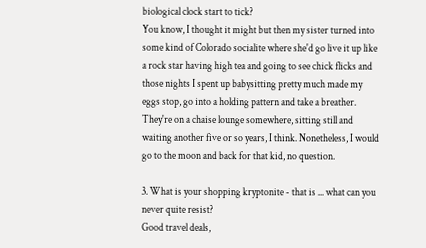biological clock start to tick?
You know, I thought it might but then my sister turned into some kind of Colorado socialite where she'd go live it up like a rock star having high tea and going to see chick flicks and those nights I spent up babysitting pretty much made my eggs stop, go into a holding pattern and take a breather. They're on a chaise lounge somewhere, sitting still and waiting another five or so years, I think. Nonetheless, I would go to the moon and back for that kid, no question.

3. What is your shopping kryptonite - that is ... what can you never quite resist?
Good travel deals,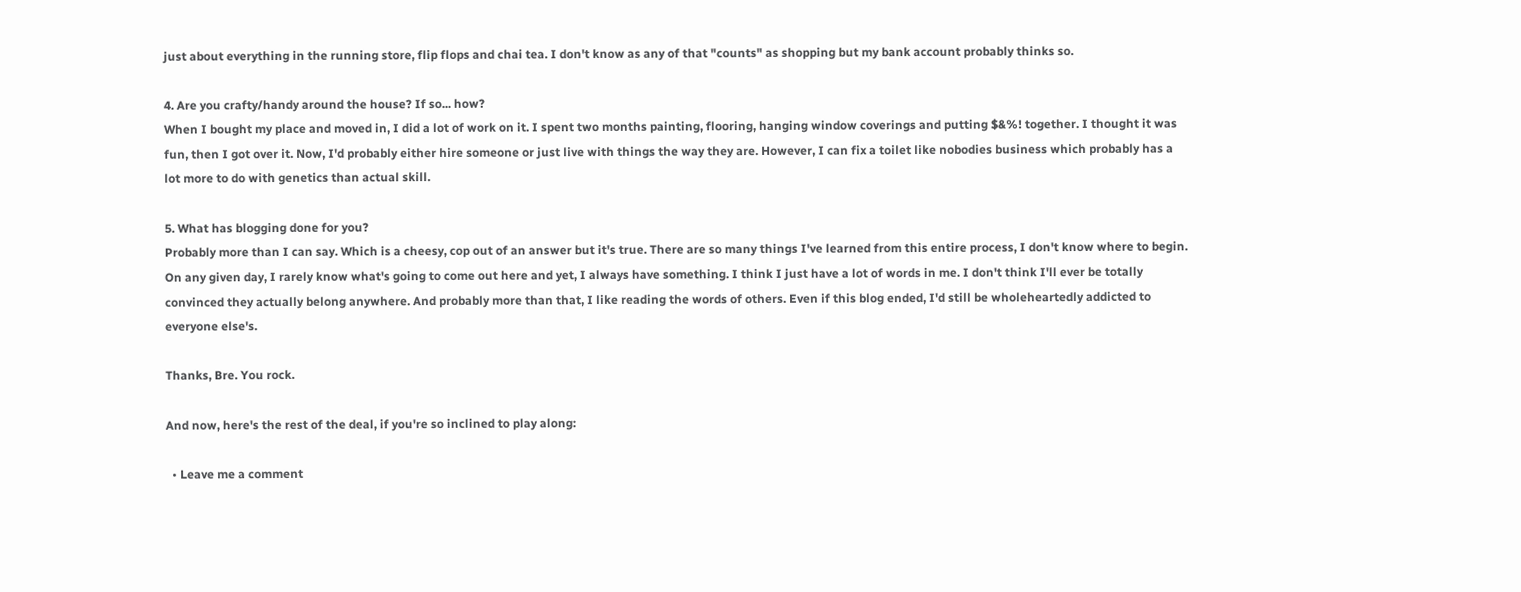just about everything in the running store, flip flops and chai tea. I don't know as any of that "counts" as shopping but my bank account probably thinks so.

4. Are you crafty/handy around the house? If so... how?
When I bought my place and moved in, I did a lot of work on it. I spent two months painting, flooring, hanging window coverings and putting $&%! together. I thought it was fun, then I got over it. Now, I'd probably either hire someone or just live with things the way they are. However, I can fix a toilet like nobodies business which probably has a lot more to do with genetics than actual skill.

5. What has blogging done for you?
Probably more than I can say. Which is a cheesy, cop out of an answer but it's true. There are so many things I've learned from this entire process, I don't know where to begin. On any given day, I rarely know what's going to come out here and yet, I always have something. I think I just have a lot of words in me. I don't think I'll ever be totally convinced they actually belong anywhere. And probably more than that, I like reading the words of others. Even if this blog ended, I'd still be wholeheartedly addicted to everyone else's.

Thanks, Bre. You rock.

And now, here's the rest of the deal, if you're so inclined to play along:

  • Leave me a comment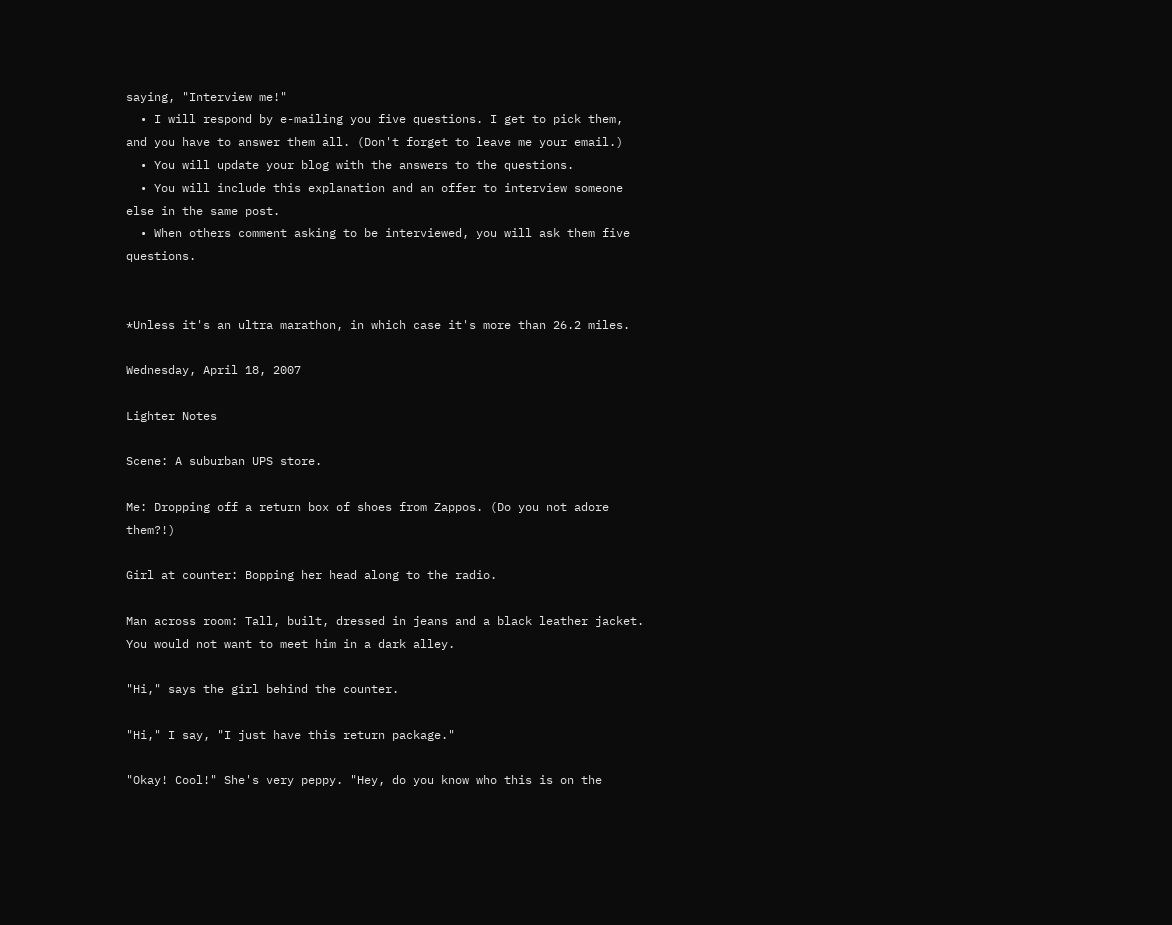saying, "Interview me!"
  • I will respond by e-mailing you five questions. I get to pick them, and you have to answer them all. (Don't forget to leave me your email.)
  • You will update your blog with the answers to the questions.
  • You will include this explanation and an offer to interview someone else in the same post.
  • When others comment asking to be interviewed, you will ask them five questions.


*Unless it's an ultra marathon, in which case it's more than 26.2 miles.

Wednesday, April 18, 2007

Lighter Notes

Scene: A suburban UPS store.

Me: Dropping off a return box of shoes from Zappos. (Do you not adore them?!)

Girl at counter: Bopping her head along to the radio.

Man across room: Tall, built, dressed in jeans and a black leather jacket. You would not want to meet him in a dark alley.

"Hi," says the girl behind the counter.

"Hi," I say, "I just have this return package."

"Okay! Cool!" She's very peppy. "Hey, do you know who this is on the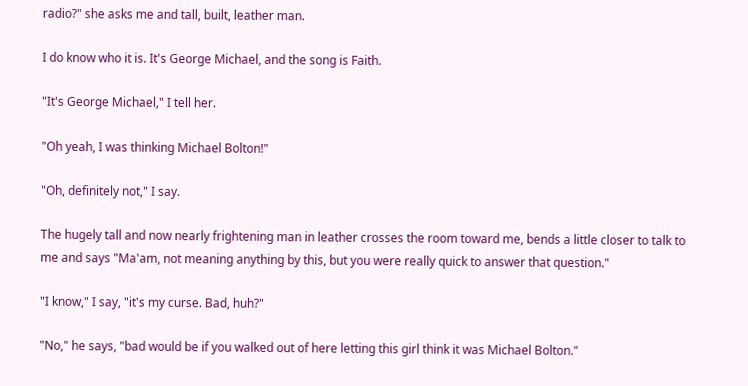radio?" she asks me and tall, built, leather man.

I do know who it is. It's George Michael, and the song is Faith.

"It's George Michael," I tell her.

"Oh yeah, I was thinking Michael Bolton!"

"Oh, definitely not," I say.

The hugely tall and now nearly frightening man in leather crosses the room toward me, bends a little closer to talk to me and says "Ma'am, not meaning anything by this, but you were really quick to answer that question."

"I know," I say, "it's my curse. Bad, huh?"

"No," he says, "bad would be if you walked out of here letting this girl think it was Michael Bolton."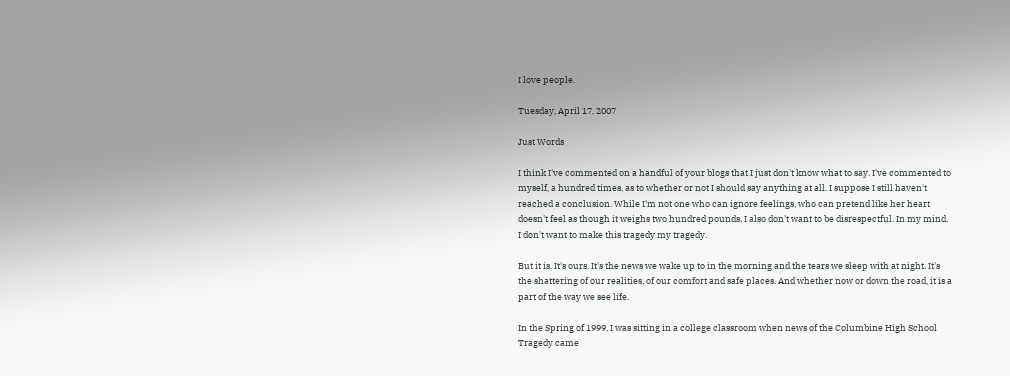I love people.

Tuesday, April 17, 2007

Just Words

I think I've commented on a handful of your blogs that I just don't know what to say. I've commented to myself, a hundred times, as to whether or not I should say anything at all. I suppose I still haven't reached a conclusion. While I'm not one who can ignore feelings, who can pretend like her heart doesn't feel as though it weighs two hundred pounds, I also don't want to be disrespectful. In my mind, I don't want to make this tragedy my tragedy.

But it is. It's ours. It's the news we wake up to in the morning and the tears we sleep with at night. It's the shattering of our realities, of our comfort and safe places. And whether now or down the road, it is a part of the way we see life.

In the Spring of 1999, I was sitting in a college classroom when news of the Columbine High School Tragedy came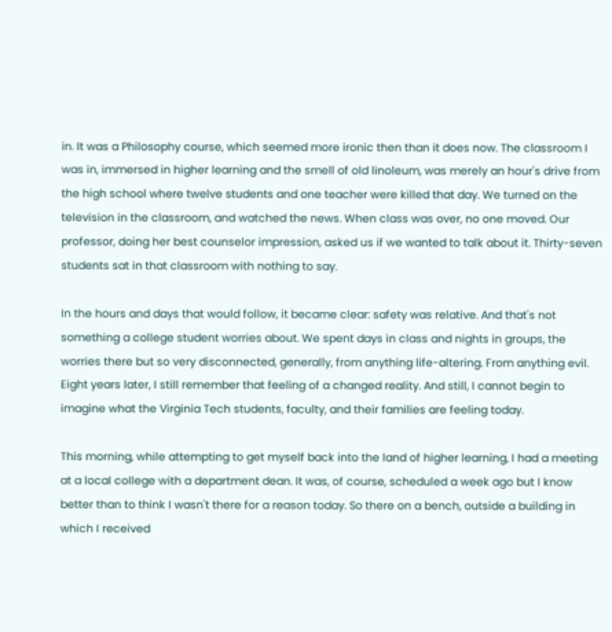in. It was a Philosophy course, which seemed more ironic then than it does now. The classroom I was in, immersed in higher learning and the smell of old linoleum, was merely an hour's drive from the high school where twelve students and one teacher were killed that day. We turned on the television in the classroom, and watched the news. When class was over, no one moved. Our professor, doing her best counselor impression, asked us if we wanted to talk about it. Thirty-seven students sat in that classroom with nothing to say.

In the hours and days that would follow, it became clear: safety was relative. And that's not something a college student worries about. We spent days in class and nights in groups, the worries there but so very disconnected, generally, from anything life-altering. From anything evil. Eight years later, I still remember that feeling of a changed reality. And still, I cannot begin to imagine what the Virginia Tech students, faculty, and their families are feeling today.

This morning, while attempting to get myself back into the land of higher learning, I had a meeting at a local college with a department dean. It was, of course, scheduled a week ago but I know better than to think I wasn't there for a reason today. So there on a bench, outside a building in which I received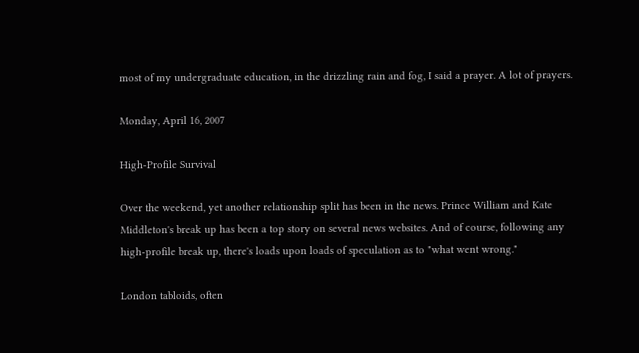most of my undergraduate education, in the drizzling rain and fog, I said a prayer. A lot of prayers.

Monday, April 16, 2007

High-Profile Survival

Over the weekend, yet another relationship split has been in the news. Prince William and Kate Middleton's break up has been a top story on several news websites. And of course, following any high-profile break up, there's loads upon loads of speculation as to "what went wrong."

London tabloids, often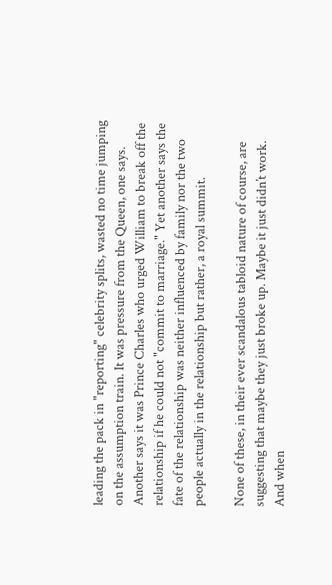leading the pack in "reporting" celebrity splits, wasted no time jumping on the assumption train. It was pressure from the Queen, one says. Another says it was Prince Charles who urged William to break off the relationship if he could not "commit to marriage." Yet another says the fate of the relationship was neither influenced by family nor the two people actually in the relationship but rather, a royal summit.

None of these, in their ever scandalous tabloid nature of course, are suggesting that maybe they just broke up. Maybe it just didn’t work. And when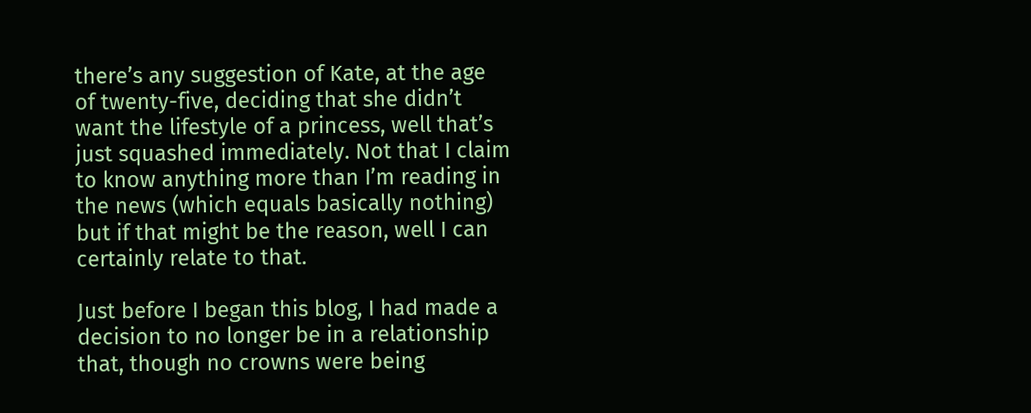there’s any suggestion of Kate, at the age of twenty-five, deciding that she didn’t want the lifestyle of a princess, well that’s just squashed immediately. Not that I claim to know anything more than I’m reading in the news (which equals basically nothing) but if that might be the reason, well I can certainly relate to that.

Just before I began this blog, I had made a decision to no longer be in a relationship that, though no crowns were being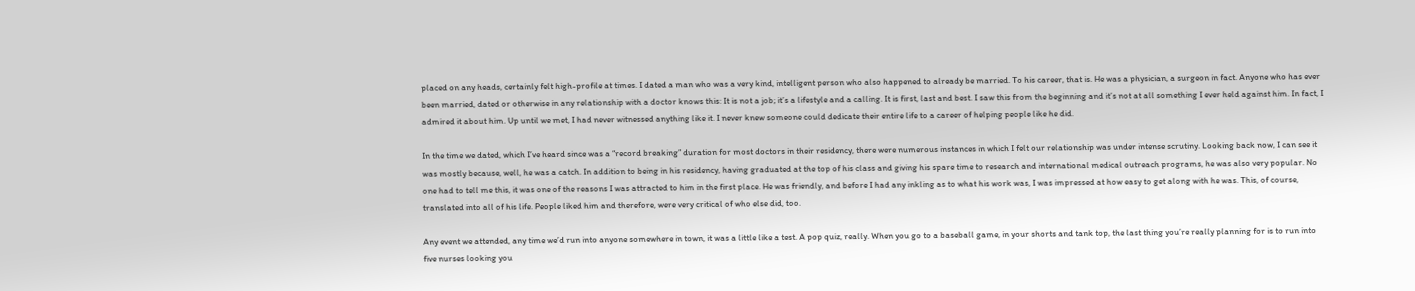placed on any heads, certainly felt high-profile at times. I dated a man who was a very kind, intelligent person who also happened to already be married. To his career, that is. He was a physician, a surgeon in fact. Anyone who has ever been married, dated or otherwise in any relationship with a doctor knows this: It is not a job; it’s a lifestyle and a calling. It is first, last and best. I saw this from the beginning and it’s not at all something I ever held against him. In fact, I admired it about him. Up until we met, I had never witnessed anything like it. I never knew someone could dedicate their entire life to a career of helping people like he did.

In the time we dated, which I’ve heard since was a “record breaking” duration for most doctors in their residency, there were numerous instances in which I felt our relationship was under intense scrutiny. Looking back now, I can see it was mostly because, well, he was a catch. In addition to being in his residency, having graduated at the top of his class and giving his spare time to research and international medical outreach programs, he was also very popular. No one had to tell me this, it was one of the reasons I was attracted to him in the first place. He was friendly, and before I had any inkling as to what his work was, I was impressed at how easy to get along with he was. This, of course, translated into all of his life. People liked him and therefore, were very critical of who else did, too.

Any event we attended, any time we’d run into anyone somewhere in town, it was a little like a test. A pop quiz, really. When you go to a baseball game, in your shorts and tank top, the last thing you’re really planning for is to run into five nurses looking you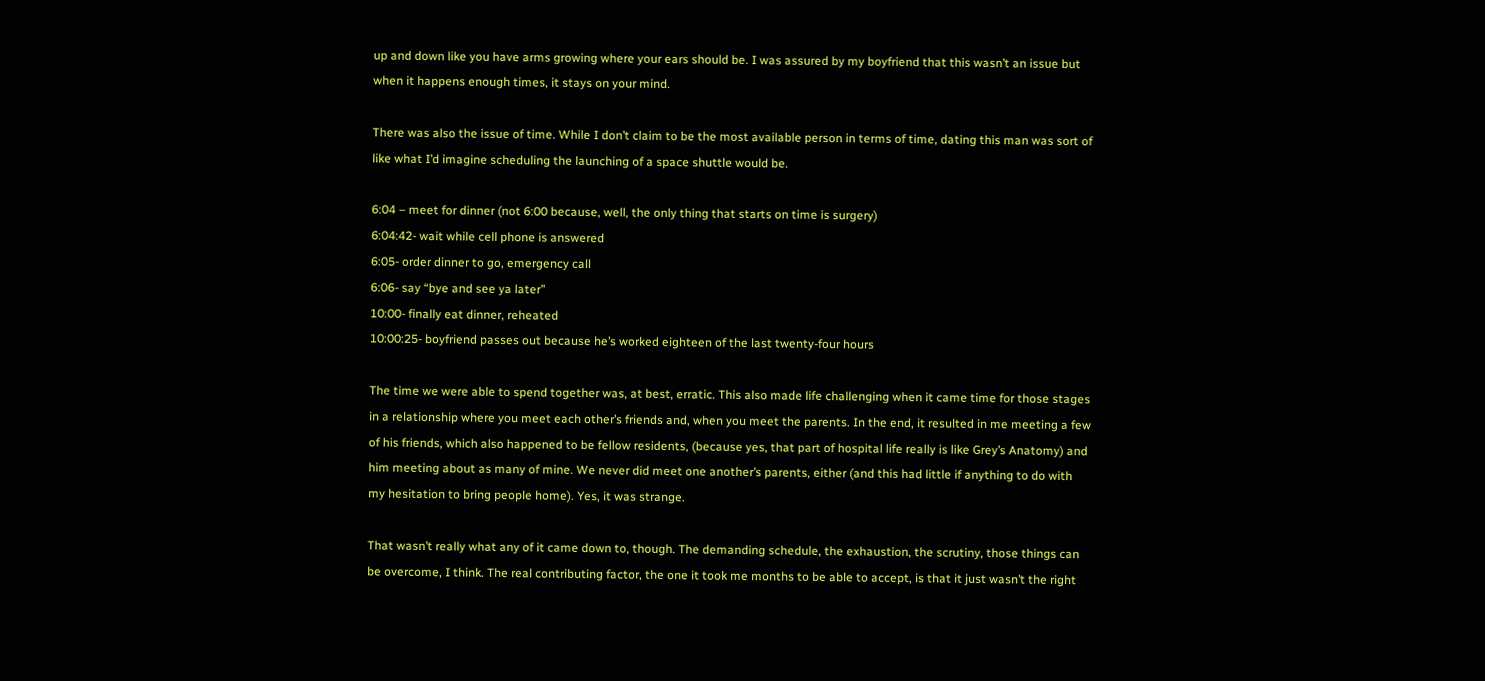up and down like you have arms growing where your ears should be. I was assured by my boyfriend that this wasn’t an issue but when it happens enough times, it stays on your mind.

There was also the issue of time. While I don’t claim to be the most available person in terms of time, dating this man was sort of like what I’d imagine scheduling the launching of a space shuttle would be.

6:04 – meet for dinner (not 6:00 because, well, the only thing that starts on time is surgery)
6:04:42- wait while cell phone is answered
6:05- order dinner to go, emergency call
6:06- say “bye and see ya later”
10:00- finally eat dinner, reheated
10:00:25- boyfriend passes out because he’s worked eighteen of the last twenty-four hours

The time we were able to spend together was, at best, erratic. This also made life challenging when it came time for those stages in a relationship where you meet each other’s friends and, when you meet the parents. In the end, it resulted in me meeting a few of his friends, which also happened to be fellow residents, (because yes, that part of hospital life really is like Grey’s Anatomy) and him meeting about as many of mine. We never did meet one another’s parents, either (and this had little if anything to do with my hesitation to bring people home). Yes, it was strange.

That wasn’t really what any of it came down to, though. The demanding schedule, the exhaustion, the scrutiny, those things can be overcome, I think. The real contributing factor, the one it took me months to be able to accept, is that it just wasn’t the right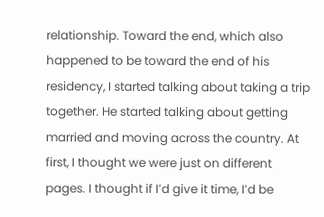relationship. Toward the end, which also happened to be toward the end of his residency, I started talking about taking a trip together. He started talking about getting married and moving across the country. At first, I thought we were just on different pages. I thought if I’d give it time, I’d be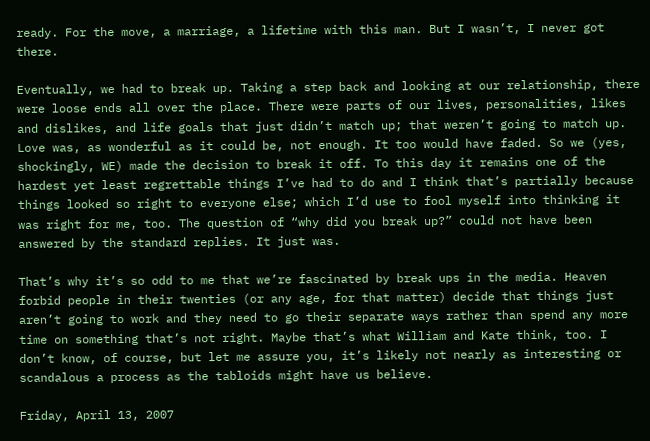ready. For the move, a marriage, a lifetime with this man. But I wasn’t, I never got there.

Eventually, we had to break up. Taking a step back and looking at our relationship, there were loose ends all over the place. There were parts of our lives, personalities, likes and dislikes, and life goals that just didn’t match up; that weren’t going to match up. Love was, as wonderful as it could be, not enough. It too would have faded. So we (yes, shockingly, WE) made the decision to break it off. To this day it remains one of the hardest yet least regrettable things I’ve had to do and I think that’s partially because things looked so right to everyone else; which I’d use to fool myself into thinking it was right for me, too. The question of “why did you break up?” could not have been answered by the standard replies. It just was.

That’s why it’s so odd to me that we’re fascinated by break ups in the media. Heaven forbid people in their twenties (or any age, for that matter) decide that things just aren’t going to work and they need to go their separate ways rather than spend any more time on something that’s not right. Maybe that’s what William and Kate think, too. I don’t know, of course, but let me assure you, it’s likely not nearly as interesting or scandalous a process as the tabloids might have us believe.

Friday, April 13, 2007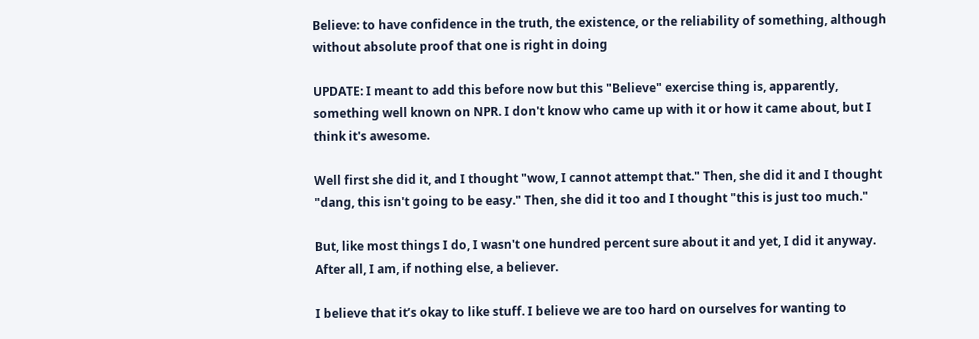Believe: to have confidence in the truth, the existence, or the reliability of something, although without absolute proof that one is right in doing

UPDATE: I meant to add this before now but this "Believe" exercise thing is, apparently, something well known on NPR. I don't know who came up with it or how it came about, but I think it's awesome.

Well first she did it, and I thought "wow, I cannot attempt that." Then, she did it and I thought "dang, this isn't going to be easy." Then, she did it too and I thought "this is just too much."

But, like most things I do, I wasn't one hundred percent sure about it and yet, I did it anyway. After all, I am, if nothing else, a believer.

I believe that it’s okay to like stuff. I believe we are too hard on ourselves for wanting to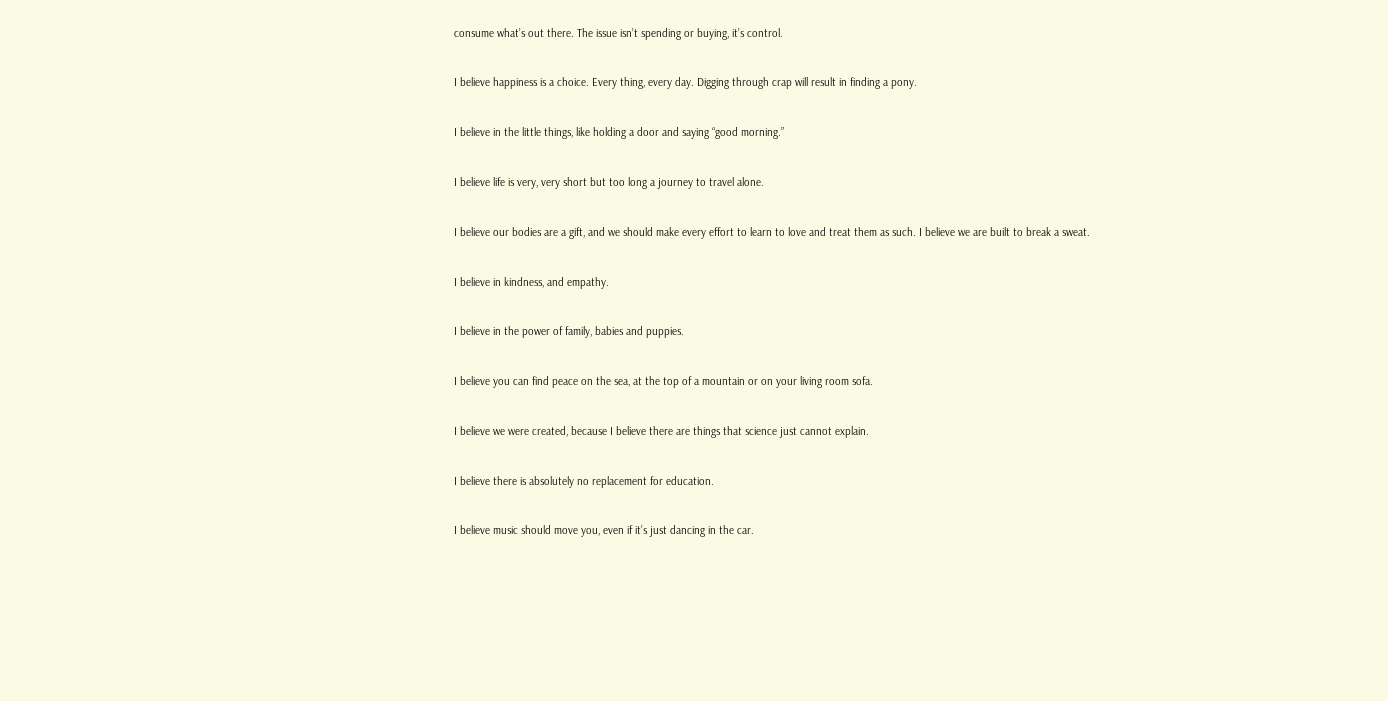consume what’s out there. The issue isn’t spending or buying, it’s control.

I believe happiness is a choice. Every thing, every day. Digging through crap will result in finding a pony.

I believe in the little things, like holding a door and saying “good morning.”

I believe life is very, very short but too long a journey to travel alone.

I believe our bodies are a gift, and we should make every effort to learn to love and treat them as such. I believe we are built to break a sweat.

I believe in kindness, and empathy.

I believe in the power of family, babies and puppies.

I believe you can find peace on the sea, at the top of a mountain or on your living room sofa.

I believe we were created, because I believe there are things that science just cannot explain.

I believe there is absolutely no replacement for education.

I believe music should move you, even if it’s just dancing in the car.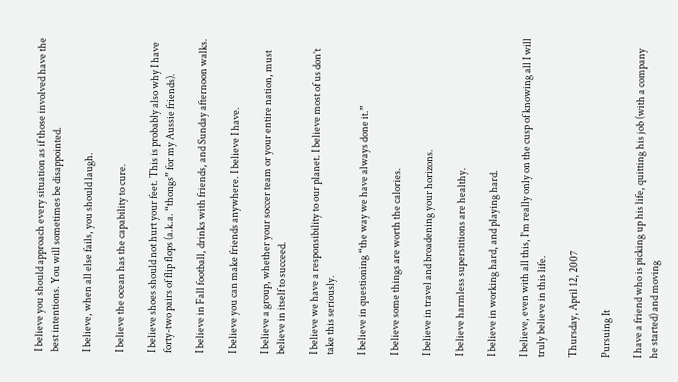I believe you should approach every situation as if those involved have the best intentions. You will sometimes be disappointed.

I believe, when all else fails, you should laugh.

I believe the ocean has the capability to cure.

I believe shoes should not hurt your feet. This is probably also why I have forty-two pairs of flip flops (a.k.a. “thongs” for my Aussie friends).

I believe in Fall football, drinks with friends, and Sunday afternoon walks.

I believe you can make friends anywhere. I believe I have.

I believe a group, whether your soccer team or your entire nation, must believe in itself to succeed.

I believe we have a responsibility to our planet. I believe most of us don’t take this seriously.

I believe in questioning “the way we have always done it.”

I believe some things are worth the calories.

I believe in travel and broadening your horizons.

I believe harmless superstitions are healthy.

I believe in working hard, and playing hard.

I believe, even with all this, I’m really only on the cusp of knowing all I will truly believe in this life.

Thursday, April 12, 2007

Pursuing It

I have a friend who is picking up his life, quitting his job (with a company he started) and moving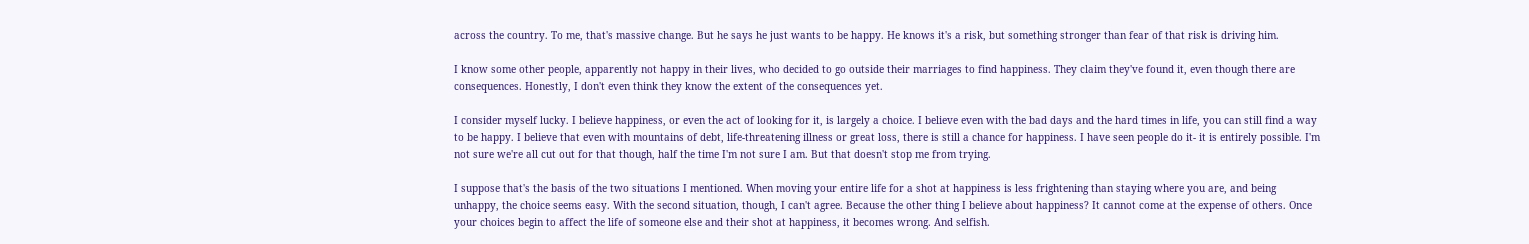across the country. To me, that's massive change. But he says he just wants to be happy. He knows it's a risk, but something stronger than fear of that risk is driving him.

I know some other people, apparently not happy in their lives, who decided to go outside their marriages to find happiness. They claim they've found it, even though there are consequences. Honestly, I don't even think they know the extent of the consequences yet.

I consider myself lucky. I believe happiness, or even the act of looking for it, is largely a choice. I believe even with the bad days and the hard times in life, you can still find a way to be happy. I believe that even with mountains of debt, life-threatening illness or great loss, there is still a chance for happiness. I have seen people do it- it is entirely possible. I'm not sure we're all cut out for that though, half the time I'm not sure I am. But that doesn't stop me from trying.

I suppose that's the basis of the two situations I mentioned. When moving your entire life for a shot at happiness is less frightening than staying where you are, and being unhappy, the choice seems easy. With the second situation, though, I can't agree. Because the other thing I believe about happiness? It cannot come at the expense of others. Once your choices begin to affect the life of someone else and their shot at happiness, it becomes wrong. And selfish.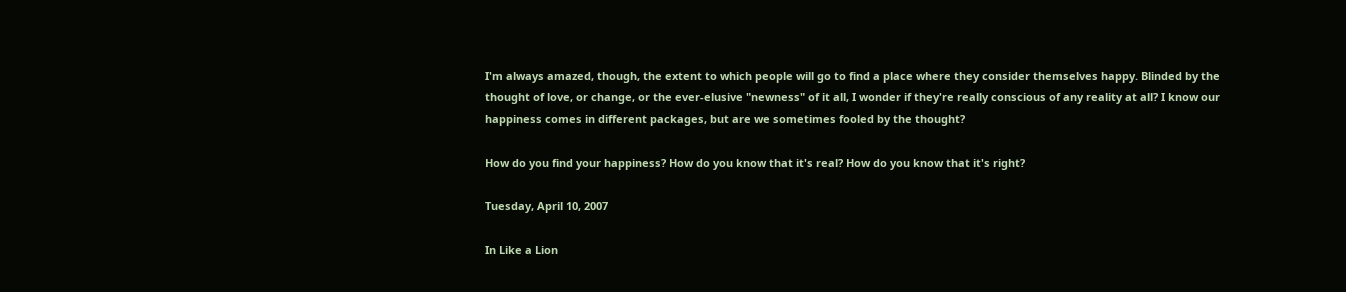I'm always amazed, though, the extent to which people will go to find a place where they consider themselves happy. Blinded by the thought of love, or change, or the ever-elusive "newness" of it all, I wonder if they're really conscious of any reality at all? I know our happiness comes in different packages, but are we sometimes fooled by the thought?

How do you find your happiness? How do you know that it's real? How do you know that it's right?

Tuesday, April 10, 2007

In Like a Lion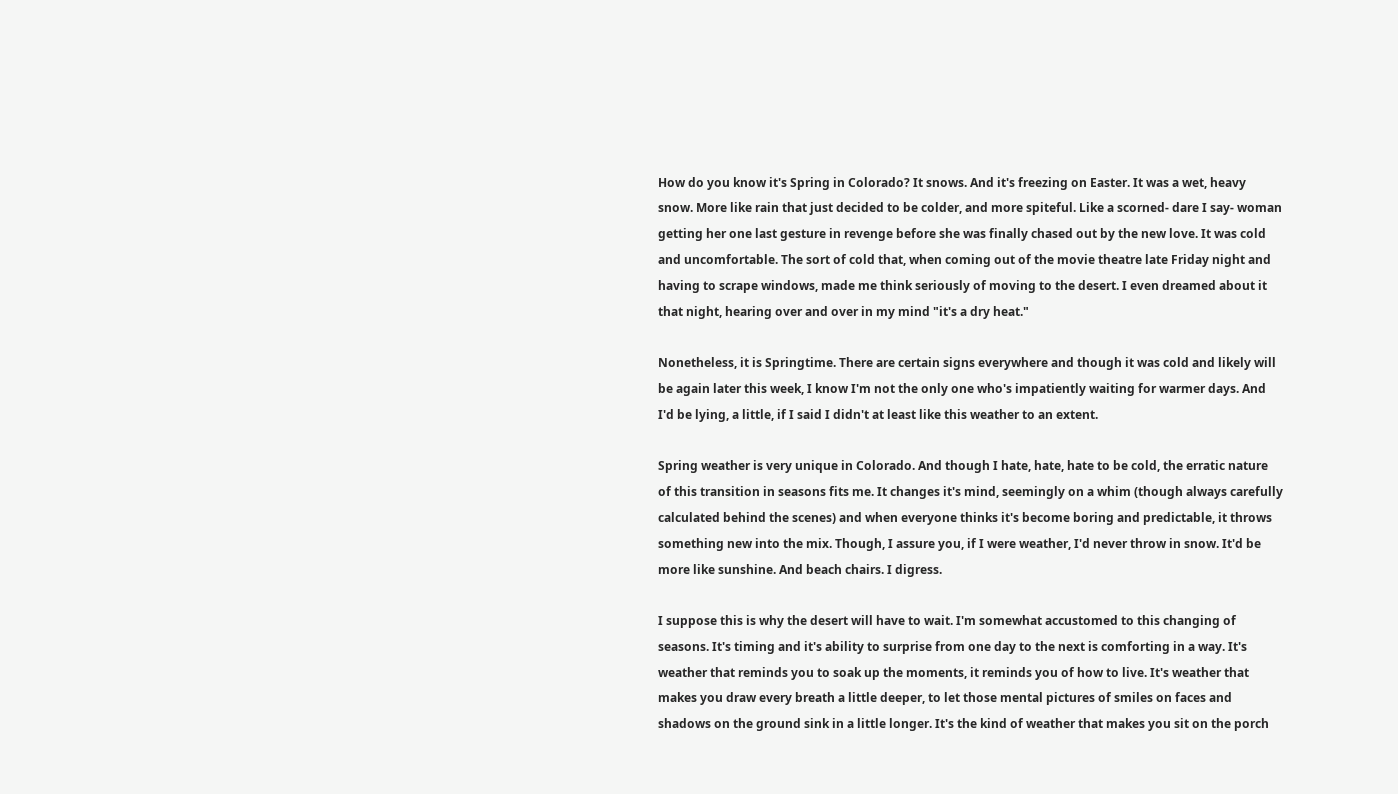How do you know it's Spring in Colorado? It snows. And it's freezing on Easter. It was a wet, heavy snow. More like rain that just decided to be colder, and more spiteful. Like a scorned- dare I say- woman getting her one last gesture in revenge before she was finally chased out by the new love. It was cold and uncomfortable. The sort of cold that, when coming out of the movie theatre late Friday night and having to scrape windows, made me think seriously of moving to the desert. I even dreamed about it that night, hearing over and over in my mind "it's a dry heat."

Nonetheless, it is Springtime. There are certain signs everywhere and though it was cold and likely will be again later this week, I know I'm not the only one who's impatiently waiting for warmer days. And I'd be lying, a little, if I said I didn't at least like this weather to an extent.

Spring weather is very unique in Colorado. And though I hate, hate, hate to be cold, the erratic nature of this transition in seasons fits me. It changes it's mind, seemingly on a whim (though always carefully calculated behind the scenes) and when everyone thinks it's become boring and predictable, it throws something new into the mix. Though, I assure you, if I were weather, I'd never throw in snow. It'd be more like sunshine. And beach chairs. I digress.

I suppose this is why the desert will have to wait. I'm somewhat accustomed to this changing of seasons. It's timing and it's ability to surprise from one day to the next is comforting in a way. It's weather that reminds you to soak up the moments, it reminds you of how to live. It's weather that makes you draw every breath a little deeper, to let those mental pictures of smiles on faces and shadows on the ground sink in a little longer. It's the kind of weather that makes you sit on the porch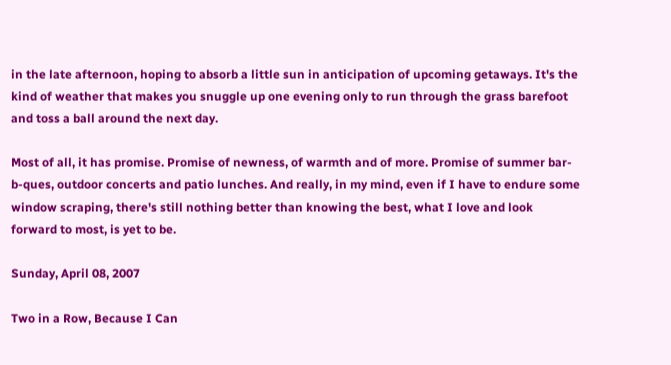in the late afternoon, hoping to absorb a little sun in anticipation of upcoming getaways. It's the kind of weather that makes you snuggle up one evening only to run through the grass barefoot and toss a ball around the next day.

Most of all, it has promise. Promise of newness, of warmth and of more. Promise of summer bar-b-ques, outdoor concerts and patio lunches. And really, in my mind, even if I have to endure some window scraping, there's still nothing better than knowing the best, what I love and look forward to most, is yet to be.

Sunday, April 08, 2007

Two in a Row, Because I Can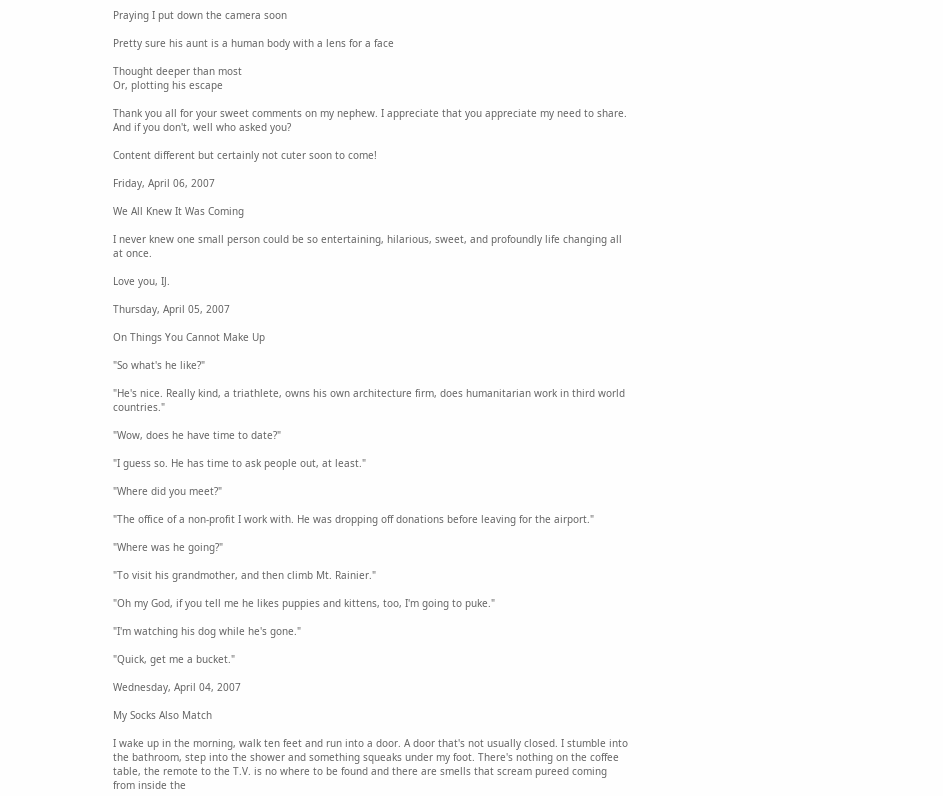Praying I put down the camera soon

Pretty sure his aunt is a human body with a lens for a face

Thought deeper than most
Or, plotting his escape

Thank you all for your sweet comments on my nephew. I appreciate that you appreciate my need to share. And if you don't, well who asked you?

Content different but certainly not cuter soon to come!

Friday, April 06, 2007

We All Knew It Was Coming

I never knew one small person could be so entertaining, hilarious, sweet, and profoundly life changing all at once.

Love you, IJ.

Thursday, April 05, 2007

On Things You Cannot Make Up

"So what's he like?"

"He's nice. Really kind, a triathlete, owns his own architecture firm, does humanitarian work in third world countries."

"Wow, does he have time to date?"

"I guess so. He has time to ask people out, at least."

"Where did you meet?"

"The office of a non-profit I work with. He was dropping off donations before leaving for the airport."

"Where was he going?"

"To visit his grandmother, and then climb Mt. Rainier."

"Oh my God, if you tell me he likes puppies and kittens, too, I'm going to puke."

"I'm watching his dog while he's gone."

"Quick, get me a bucket."

Wednesday, April 04, 2007

My Socks Also Match

I wake up in the morning, walk ten feet and run into a door. A door that's not usually closed. I stumble into the bathroom, step into the shower and something squeaks under my foot. There's nothing on the coffee table, the remote to the T.V. is no where to be found and there are smells that scream pureed coming from inside the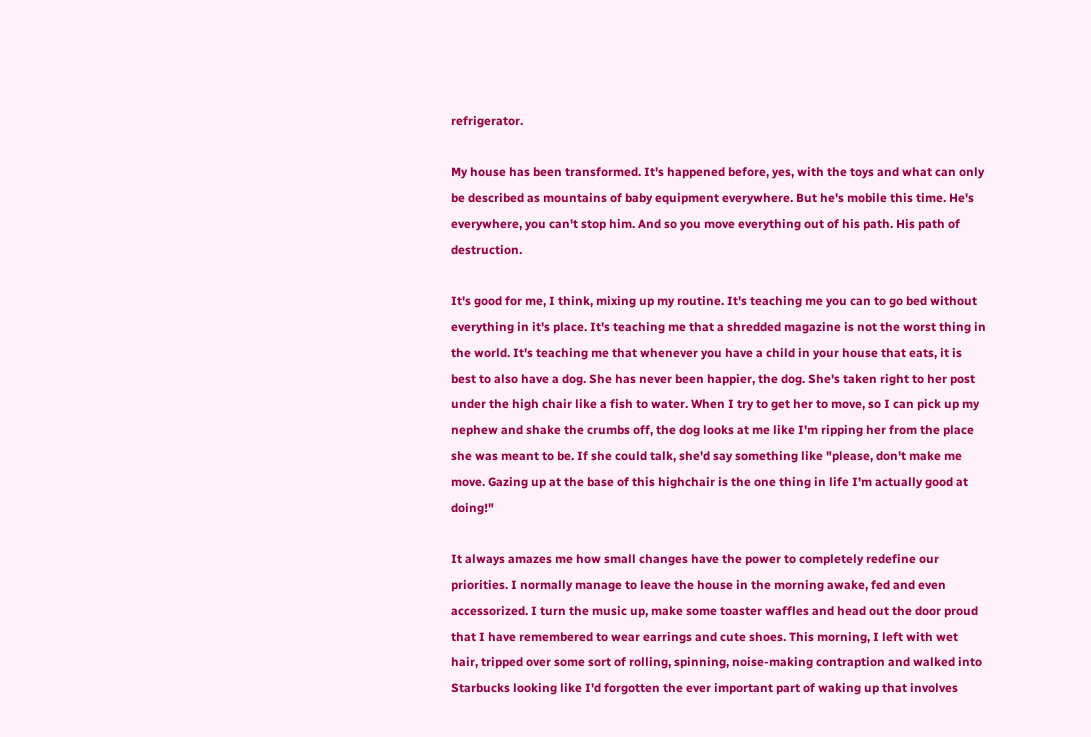refrigerator.

My house has been transformed. It's happened before, yes, with the toys and what can only be described as mountains of baby equipment everywhere. But he's mobile this time. He's everywhere, you can't stop him. And so you move everything out of his path. His path of destruction.

It's good for me, I think, mixing up my routine. It's teaching me you can to go bed without everything in it's place. It's teaching me that a shredded magazine is not the worst thing in the world. It's teaching me that whenever you have a child in your house that eats, it is best to also have a dog. She has never been happier, the dog. She's taken right to her post under the high chair like a fish to water. When I try to get her to move, so I can pick up my nephew and shake the crumbs off, the dog looks at me like I'm ripping her from the place she was meant to be. If she could talk, she'd say something like "please, don't make me move. Gazing up at the base of this highchair is the one thing in life I'm actually good at doing!"

It always amazes me how small changes have the power to completely redefine our priorities. I normally manage to leave the house in the morning awake, fed and even accessorized. I turn the music up, make some toaster waffles and head out the door proud that I have remembered to wear earrings and cute shoes. This morning, I left with wet hair, tripped over some sort of rolling, spinning, noise-making contraption and walked into Starbucks looking like I'd forgotten the ever important part of waking up that involves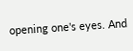opening one's eyes. And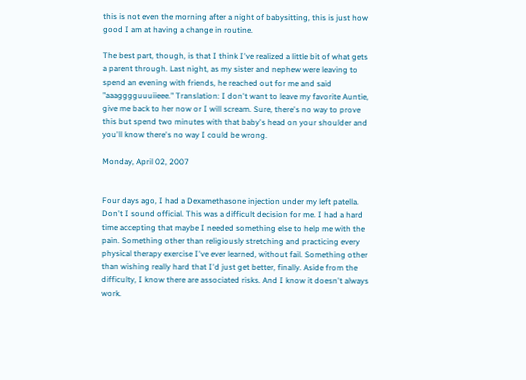this is not even the morning after a night of babysitting, this is just how good I am at having a change in routine.

The best part, though, is that I think I've realized a little bit of what gets a parent through. Last night, as my sister and nephew were leaving to spend an evening with friends, he reached out for me and said "aaagggguuuiieee." Translation: I don't want to leave my favorite Auntie, give me back to her now or I will scream. Sure, there's no way to prove this but spend two minutes with that baby's head on your shoulder and you'll know there's no way I could be wrong.

Monday, April 02, 2007


Four days ago, I had a Dexamethasone injection under my left patella. Don't I sound official. This was a difficult decision for me. I had a hard time accepting that maybe I needed something else to help me with the pain. Something other than religiously stretching and practicing every physical therapy exercise I've ever learned, without fail. Something other than wishing really hard that I'd just get better, finally. Aside from the difficulty, I know there are associated risks. And I know it doesn't always work.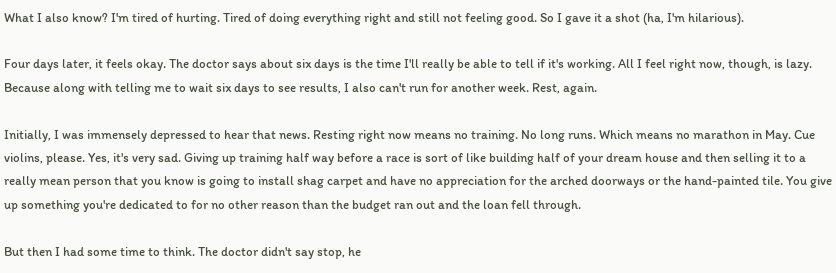What I also know? I'm tired of hurting. Tired of doing everything right and still not feeling good. So I gave it a shot (ha, I'm hilarious).

Four days later, it feels okay. The doctor says about six days is the time I'll really be able to tell if it's working. All I feel right now, though, is lazy. Because along with telling me to wait six days to see results, I also can't run for another week. Rest, again.

Initially, I was immensely depressed to hear that news. Resting right now means no training. No long runs. Which means no marathon in May. Cue violins, please. Yes, it's very sad. Giving up training half way before a race is sort of like building half of your dream house and then selling it to a really mean person that you know is going to install shag carpet and have no appreciation for the arched doorways or the hand-painted tile. You give up something you're dedicated to for no other reason than the budget ran out and the loan fell through.

But then I had some time to think. The doctor didn't say stop, he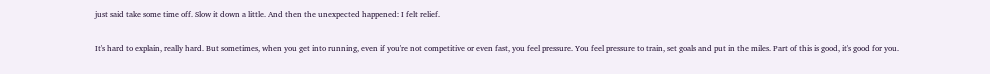just said take some time off. Slow it down a little. And then the unexpected happened: I felt relief.

It's hard to explain, really hard. But sometimes, when you get into running, even if you're not competitive or even fast, you feel pressure. You feel pressure to train, set goals and put in the miles. Part of this is good, it's good for you.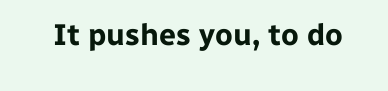It pushes you, to do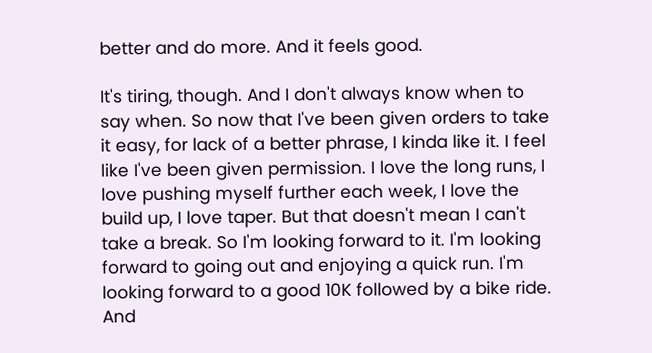better and do more. And it feels good.

It's tiring, though. And I don't always know when to say when. So now that I've been given orders to take it easy, for lack of a better phrase, I kinda like it. I feel like I've been given permission. I love the long runs, I love pushing myself further each week, I love the build up, I love taper. But that doesn't mean I can't take a break. So I'm looking forward to it. I'm looking forward to going out and enjoying a quick run. I'm looking forward to a good 10K followed by a bike ride. And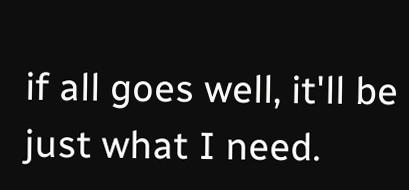if all goes well, it'll be just what I need.